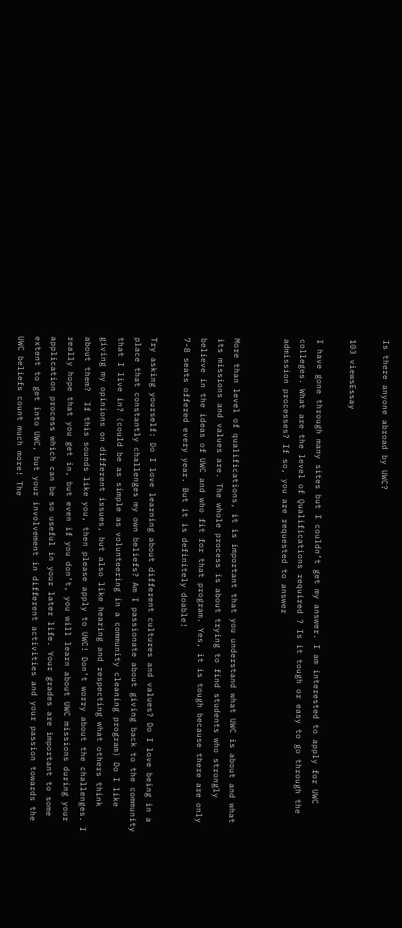Is there anyone abroad by UWC?

103 viewsEssay

I have gone through many sites but I couldn’t get my answer. I am interested to apply for UWC colleges. What are the level of Qualifications required ? Is it tough or easy to go through the admission processes? If so, you are requested to answer


More than level of qualifications, it is important that you understand what UWC is about and what its missions and values are. The whole process is about trying to find students who strongly believe in the ideas of UWC and who fit for that program. Yes, it is tough because there are only 7-8 seats offered every year. But it is definitely doable!

Try asking yourself: Do I love learning about different cultures and values? Do I love being in a place that constantly challenges my own beliefs? Am I passionate about giving back to the community that I live in? (could be as simple as volunteering in a community cleaning program) Do I like giving my opinions on different issues, but also like hearing and respecting what others think about them?  If this sounds like you, then please apply to UWC! Don’t worry about the challenges. I really hope that you get in, but even if you don’t, you will learn about UWC missions during your application process which can be so useful in your later life. Your grades are important to some extent to get into UWC, but your involvement in different activities and your passion towards the UWC beliefs count much more! The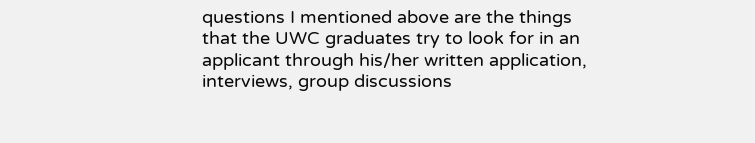questions I mentioned above are the things that the UWC graduates try to look for in an applicant through his/her written application, interviews, group discussions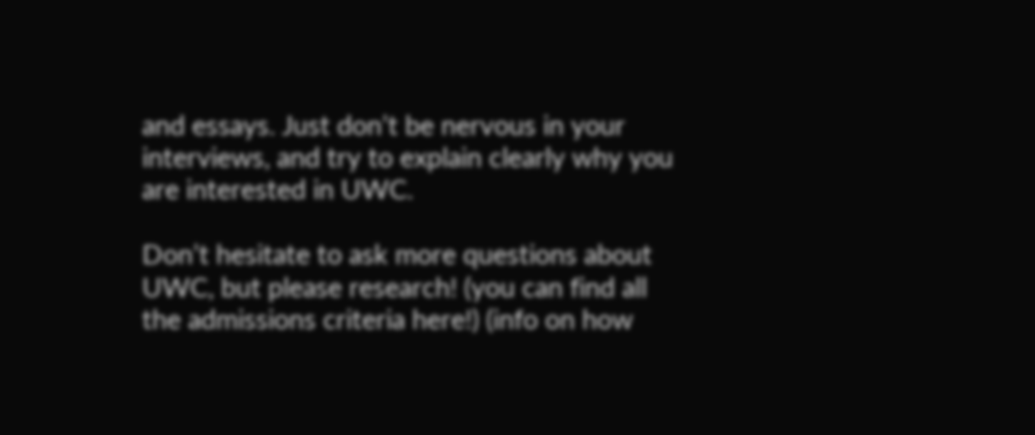and essays. Just don’t be nervous in your interviews, and try to explain clearly why you are interested in UWC.

Don’t hesitate to ask more questions about UWC, but please research! (you can find all the admissions criteria here!) (info on how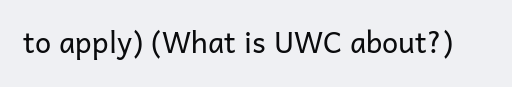to apply) (What is UWC about?)